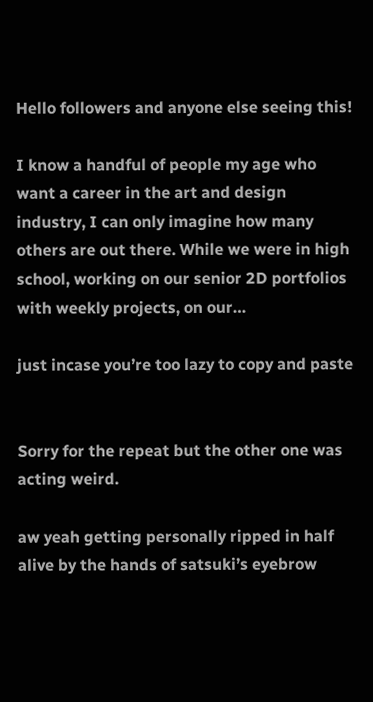Hello followers and anyone else seeing this!

I know a handful of people my age who want a career in the art and design industry, I can only imagine how many others are out there. While we were in high school, working on our senior 2D portfolios with weekly projects, on our…

just incase you’re too lazy to copy and paste


Sorry for the repeat but the other one was acting weird.

aw yeah getting personally ripped in half alive by the hands of satsuki’s eyebrow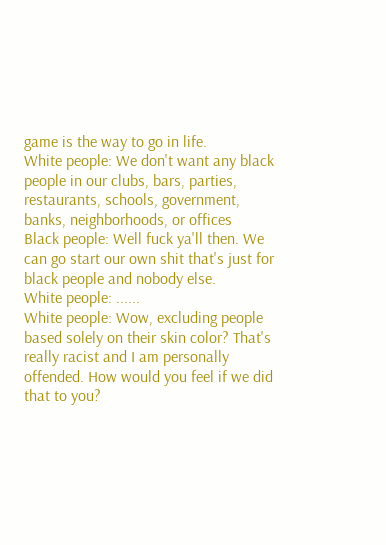game is the way to go in life.
White people: We don't want any black people in our clubs, bars, parties, restaurants, schools, government, banks, neighborhoods, or offices
Black people: Well fuck ya'll then. We can go start our own shit that's just for black people and nobody else.
White people: ......
White people: Wow, excluding people based solely on their skin color? That's really racist and I am personally offended. How would you feel if we did that to you?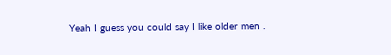Yeah I guess you could say I like older men .